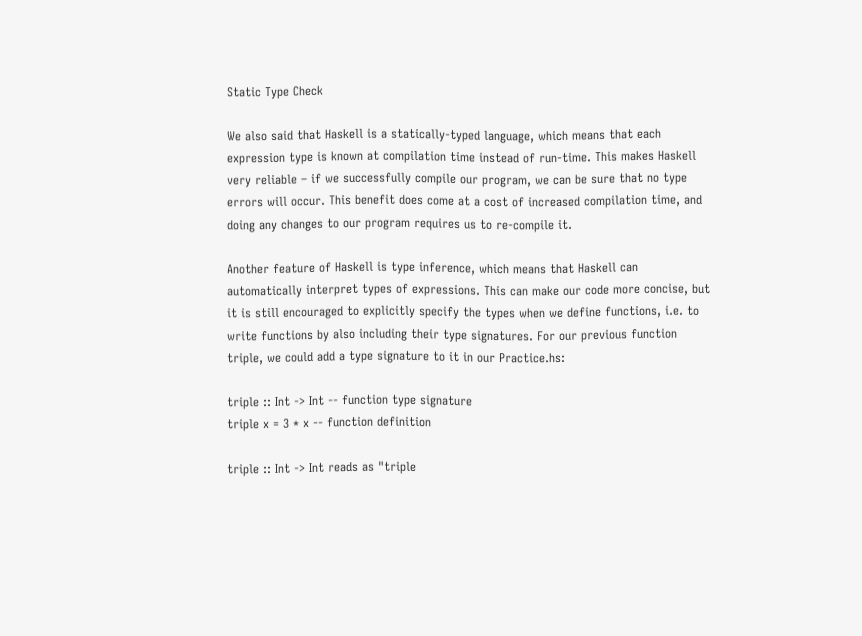Static Type Check

We also said that Haskell is a statically-typed language, which means that each expression type is known at compilation time instead of run-time. This makes Haskell very reliable – if we successfully compile our program, we can be sure that no type errors will occur. This benefit does come at a cost of increased compilation time, and doing any changes to our program requires us to re-compile it.

Another feature of Haskell is type inference, which means that Haskell can automatically interpret types of expressions. This can make our code more concise, but it is still encouraged to explicitly specify the types when we define functions, i.e. to write functions by also including their type signatures. For our previous function triple, we could add a type signature to it in our Practice.hs:

triple :: Int -> Int -- function type signature
triple x = 3 * x -- function definition

triple :: Int -> Int reads as "triple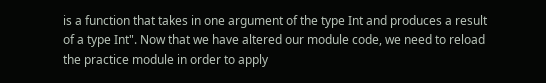is a function that takes in one argument of the type Int and produces a result of a type Int". Now that we have altered our module code, we need to reload the practice module in order to apply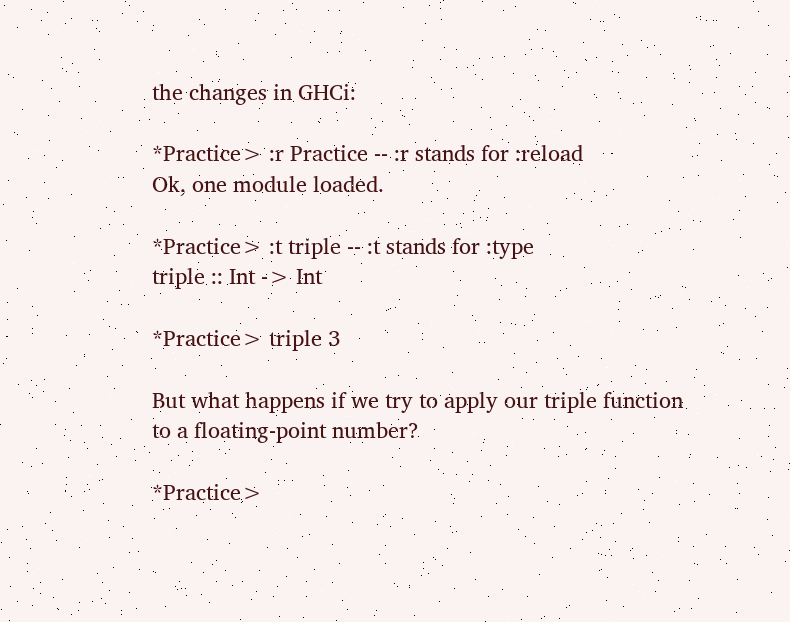the changes in GHCi:

*Practice> :r Practice -- :r stands for :reload
Ok, one module loaded.

*Practice> :t triple -- :t stands for :type
triple :: Int -> Int

*Practice> triple 3

But what happens if we try to apply our triple function to a floating-point number?

*Practice>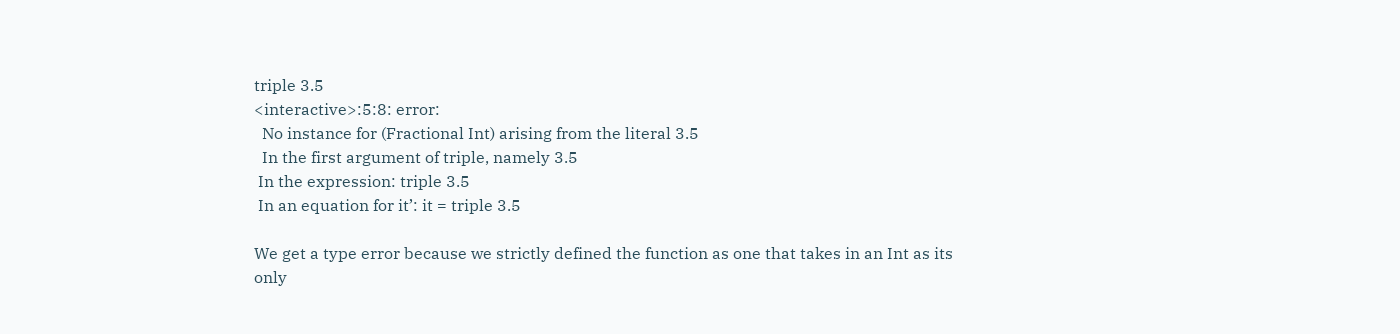triple 3.5
<interactive>:5:8: error:
  No instance for (Fractional Int) arising from the literal 3.5
  In the first argument of triple, namely 3.5
 In the expression: triple 3.5
 In an equation for it’: it = triple 3.5

We get a type error because we strictly defined the function as one that takes in an Int as its only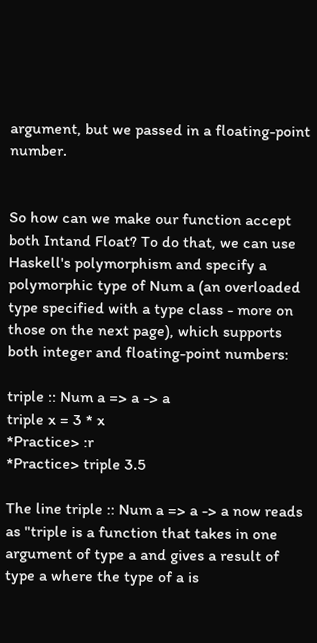argument, but we passed in a floating-point number.


So how can we make our function accept both Intand Float? To do that, we can use Haskell's polymorphism and specify a polymorphic type of Num a (an overloaded type specified with a type class - more on those on the next page), which supports both integer and floating-point numbers:

triple :: Num a => a -> a
triple x = 3 * x
*Practice> :r
*Practice> triple 3.5

The line triple :: Num a => a -> a now reads as "triple is a function that takes in one argument of type a and gives a result of type a where the type of a is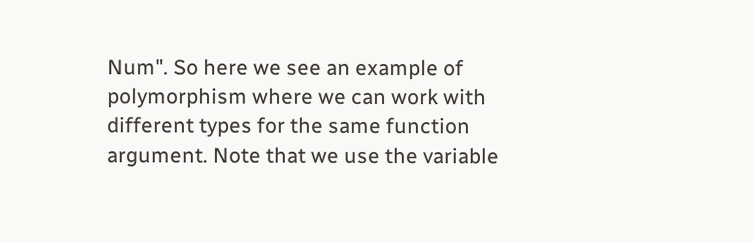Num". So here we see an example of polymorphism where we can work with different types for the same function argument. Note that we use the variable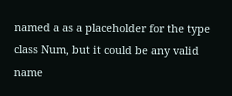named a as a placeholder for the type class Num, but it could be any valid name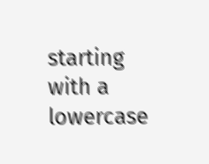starting with a lowercase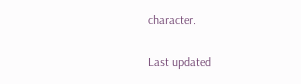character.

Last updated